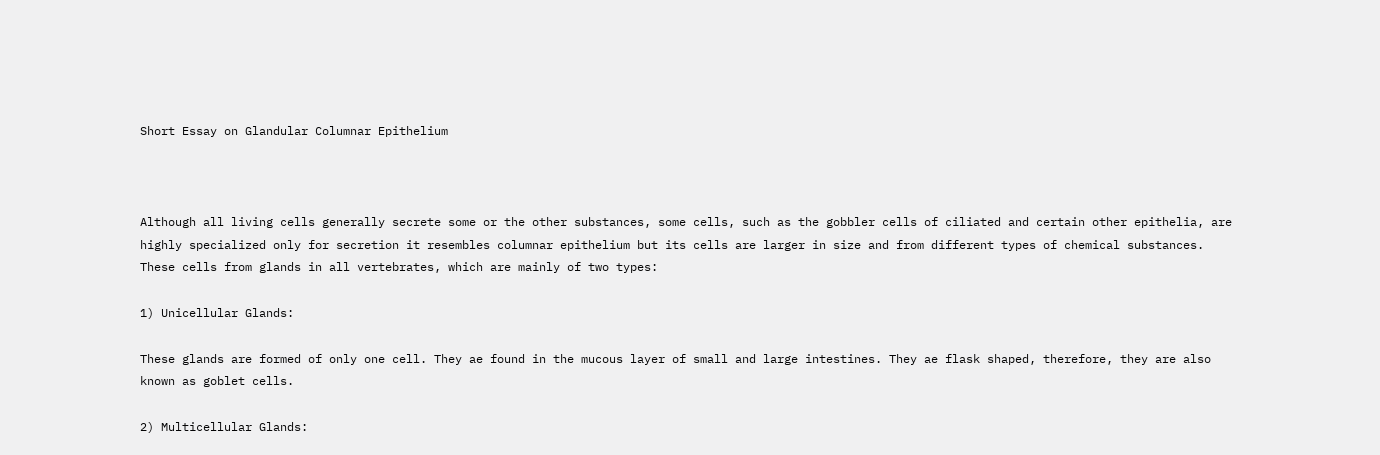Short Essay on Glandular Columnar Epithelium



Although all living cells generally secrete some or the other substances, some cells, such as the gobbler cells of ciliated and certain other epithelia, are highly specialized only for secretion it resembles columnar epithelium but its cells are larger in size and from different types of chemical substances. These cells from glands in all vertebrates, which are mainly of two types:

1) Unicellular Glands:

These glands are formed of only one cell. They ae found in the mucous layer of small and large intestines. They ae flask shaped, therefore, they are also known as goblet cells.

2) Multicellular Glands: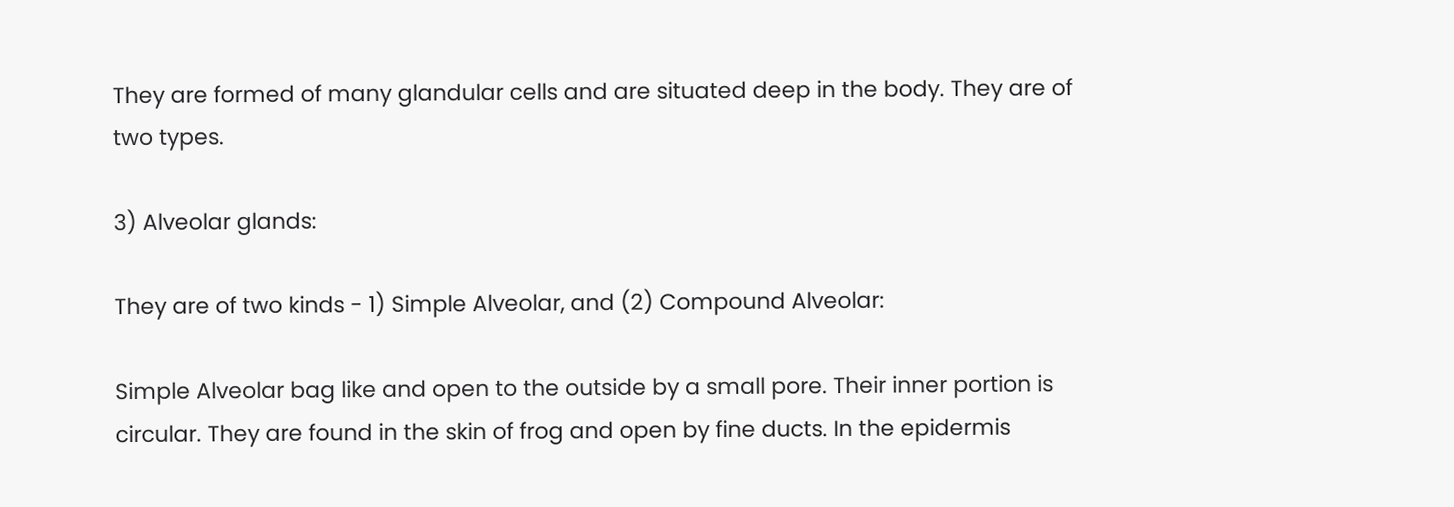They are formed of many glandular cells and are situated deep in the body. They are of two types.

3) Alveolar glands:

They are of two kinds - 1) Simple Alveolar, and (2) Compound Alveolar:

Simple Alveolar bag like and open to the outside by a small pore. Their inner portion is circular. They are found in the skin of frog and open by fine ducts. In the epidermis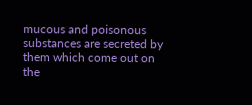mucous and poisonous substances are secreted by them which come out on the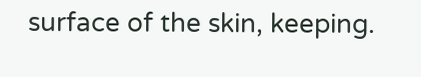surface of the skin, keeping.